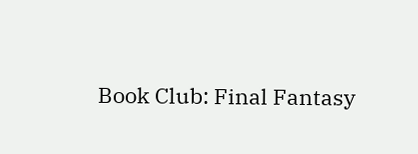Book Club: Final Fantasy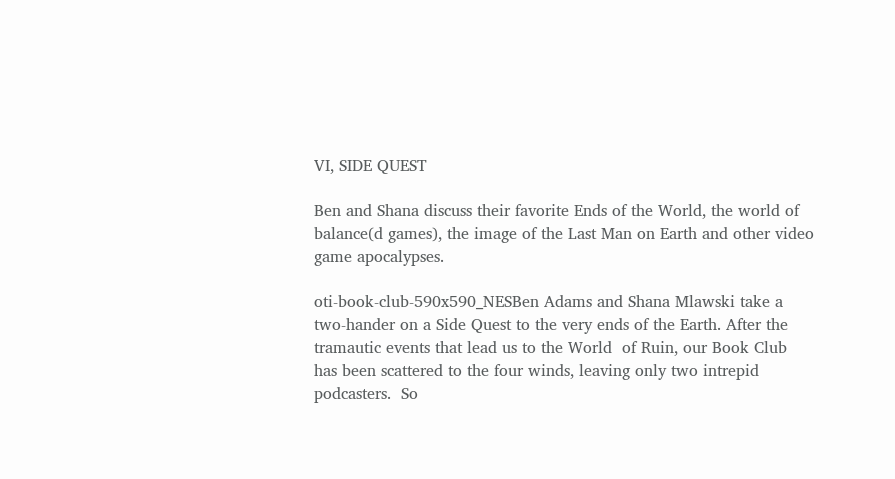VI, SIDE QUEST

Ben and Shana discuss their favorite Ends of the World, the world of balance(d games), the image of the Last Man on Earth and other video game apocalypses.

oti-book-club-590x590_NESBen Adams and Shana Mlawski take a two-hander on a Side Quest to the very ends of the Earth. After the tramautic events that lead us to the World  of Ruin, our Book Club has been scattered to the four winds, leaving only two intrepid podcasters.  So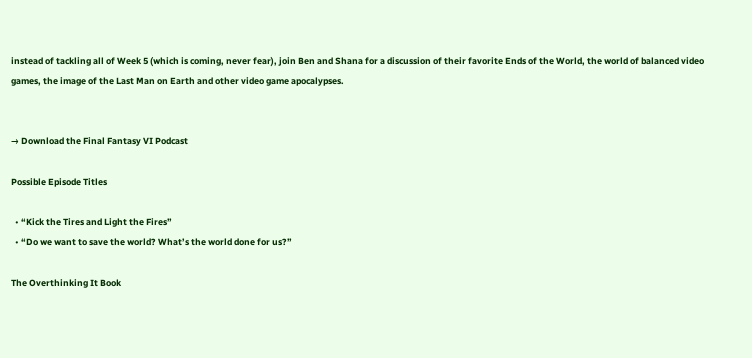instead of tackling all of Week 5 (which is coming, never fear), join Ben and Shana for a discussion of their favorite Ends of the World, the world of balanced video games, the image of the Last Man on Earth and other video game apocalypses.


→ Download the Final Fantasy VI Podcast

Possible Episode Titles

  • “Kick the Tires and Light the Fires”
  • “Do we want to save the world? What’s the world done for us?”

The Overthinking It Book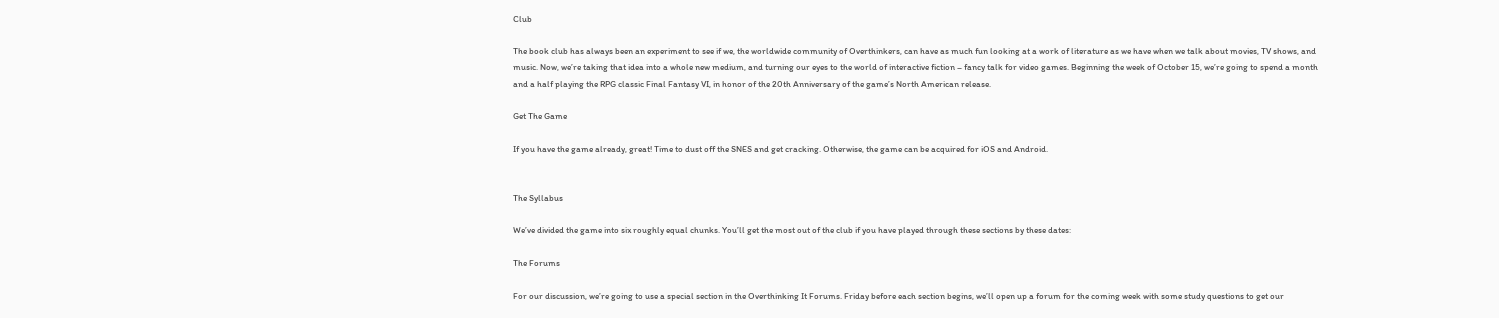Club

The book club has always been an experiment to see if we, the worldwide community of Overthinkers, can have as much fun looking at a work of literature as we have when we talk about movies, TV shows, and music. Now, we’re taking that idea into a whole new medium, and turning our eyes to the world of interactive fiction – fancy talk for video games. Beginning the week of October 15, we’re going to spend a month and a half playing the RPG classic Final Fantasy VI, in honor of the 20th Anniversary of the game’s North American release.

Get The Game

If you have the game already, great! Time to dust off the SNES and get cracking. Otherwise, the game can be acquired for iOS and Android.


The Syllabus

We’ve divided the game into six roughly equal chunks. You’ll get the most out of the club if you have played through these sections by these dates:

The Forums

For our discussion, we’re going to use a special section in the Overthinking It Forums. Friday before each section begins, we’ll open up a forum for the coming week with some study questions to get our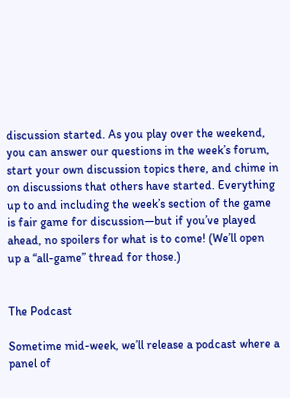discussion started. As you play over the weekend, you can answer our questions in the week’s forum, start your own discussion topics there, and chime in on discussions that others have started. Everything up to and including the week’s section of the game is fair game for discussion—but if you’ve played ahead, no spoilers for what is to come! (We’ll open up a “all-game” thread for those.)


The Podcast

Sometime mid-week, we’ll release a podcast where a panel of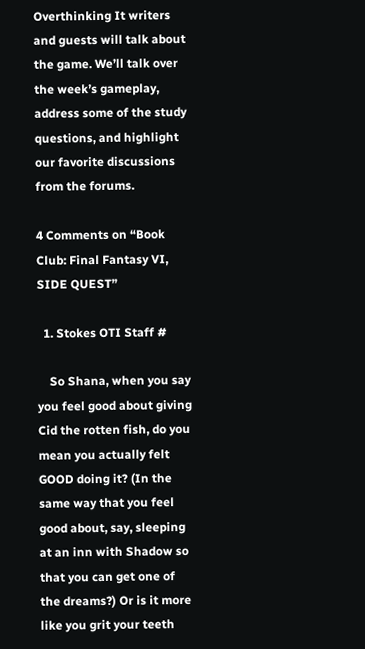Overthinking It writers and guests will talk about the game. We’ll talk over the week’s gameplay, address some of the study questions, and highlight our favorite discussions from the forums.

4 Comments on “Book Club: Final Fantasy VI, SIDE QUEST”

  1. Stokes OTI Staff #

    So Shana, when you say you feel good about giving Cid the rotten fish, do you mean you actually felt GOOD doing it? (In the same way that you feel good about, say, sleeping at an inn with Shadow so that you can get one of the dreams?) Or is it more like you grit your teeth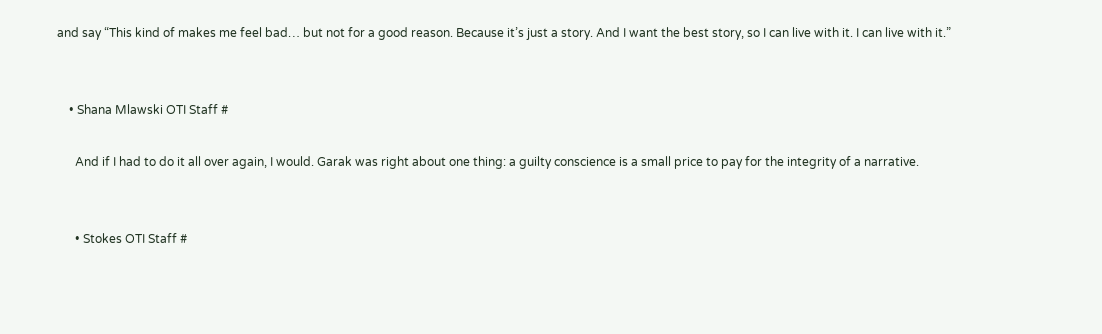and say “This kind of makes me feel bad… but not for a good reason. Because it’s just a story. And I want the best story, so I can live with it. I can live with it.”


    • Shana Mlawski OTI Staff #

      And if I had to do it all over again, I would. Garak was right about one thing: a guilty conscience is a small price to pay for the integrity of a narrative.


      • Stokes OTI Staff #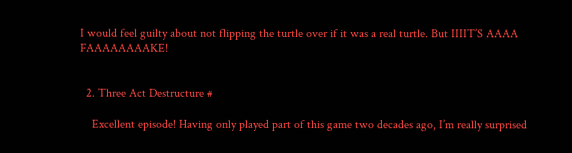I would feel guilty about not flipping the turtle over if it was a real turtle. But IIIIT’S AAAA FAAAAAAAAKE!


  2. Three Act Destructure #

    Excellent episode! Having only played part of this game two decades ago, I’m really surprised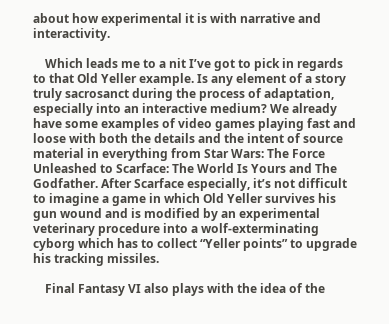about how experimental it is with narrative and interactivity.

    Which leads me to a nit I’ve got to pick in regards to that Old Yeller example. Is any element of a story truly sacrosanct during the process of adaptation, especially into an interactive medium? We already have some examples of video games playing fast and loose with both the details and the intent of source material in everything from Star Wars: The Force Unleashed to Scarface: The World Is Yours and The Godfather. After Scarface especially, it’s not difficult to imagine a game in which Old Yeller survives his gun wound and is modified by an experimental veterinary procedure into a wolf-exterminating cyborg which has to collect “Yeller points” to upgrade his tracking missiles.

    Final Fantasy VI also plays with the idea of the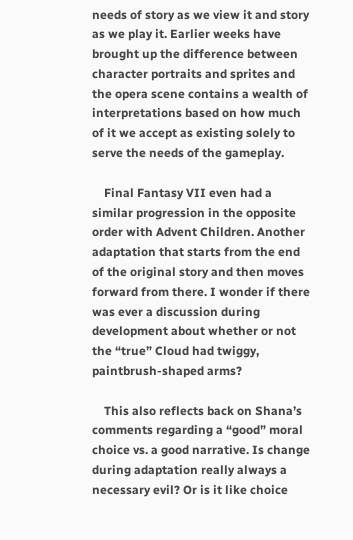needs of story as we view it and story as we play it. Earlier weeks have brought up the difference between character portraits and sprites and the opera scene contains a wealth of interpretations based on how much of it we accept as existing solely to serve the needs of the gameplay.

    Final Fantasy VII even had a similar progression in the opposite order with Advent Children. Another adaptation that starts from the end of the original story and then moves forward from there. I wonder if there was ever a discussion during development about whether or not the “true” Cloud had twiggy, paintbrush-shaped arms?

    This also reflects back on Shana’s comments regarding a “good” moral choice vs. a good narrative. Is change during adaptation really always a necessary evil? Or is it like choice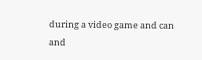during a video game and can and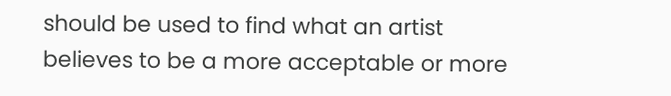should be used to find what an artist believes to be a more acceptable or more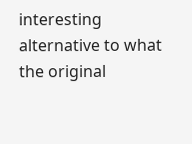interesting alternative to what the original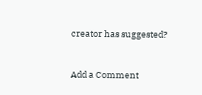creator has suggested?


Add a Comment